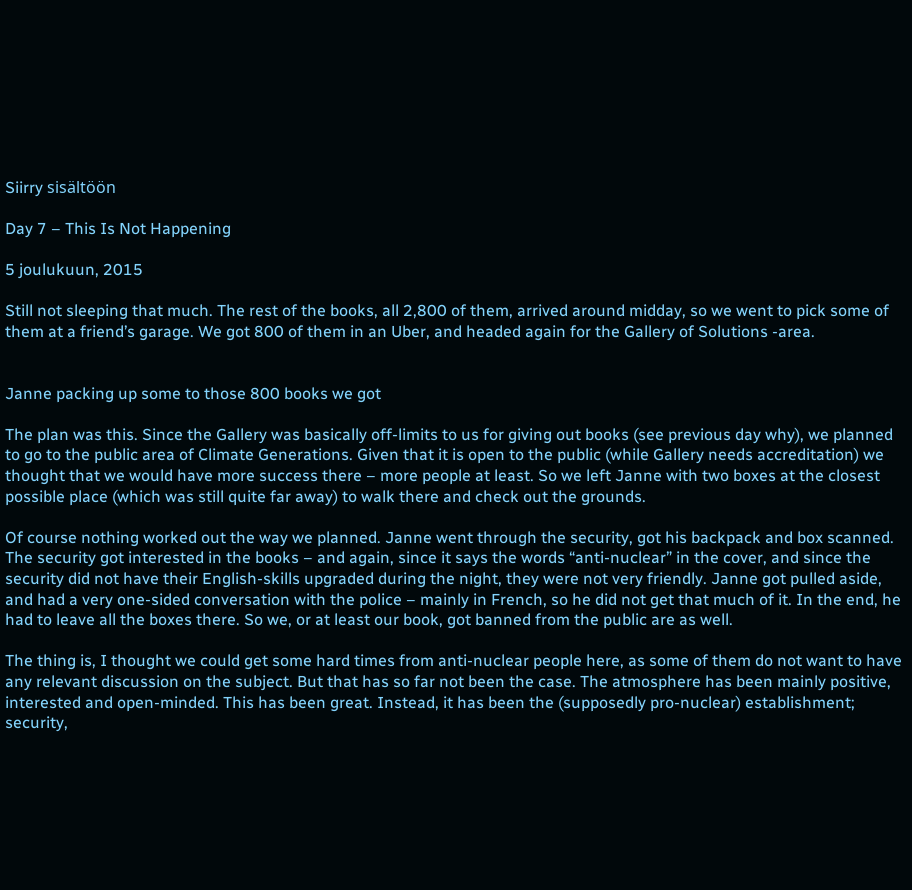Siirry sisältöön

Day 7 – This Is Not Happening

5 joulukuun, 2015

Still not sleeping that much. The rest of the books, all 2,800 of them, arrived around midday, so we went to pick some of them at a friend’s garage. We got 800 of them in an Uber, and headed again for the Gallery of Solutions -area.


Janne packing up some to those 800 books we got

The plan was this. Since the Gallery was basically off-limits to us for giving out books (see previous day why), we planned to go to the public area of Climate Generations. Given that it is open to the public (while Gallery needs accreditation) we thought that we would have more success there – more people at least. So we left Janne with two boxes at the closest possible place (which was still quite far away) to walk there and check out the grounds.

Of course nothing worked out the way we planned. Janne went through the security, got his backpack and box scanned. The security got interested in the books – and again, since it says the words “anti-nuclear” in the cover, and since the security did not have their English-skills upgraded during the night, they were not very friendly. Janne got pulled aside, and had a very one-sided conversation with the police – mainly in French, so he did not get that much of it. In the end, he had to leave all the boxes there. So we, or at least our book, got banned from the public are as well.

The thing is, I thought we could get some hard times from anti-nuclear people here, as some of them do not want to have any relevant discussion on the subject. But that has so far not been the case. The atmosphere has been mainly positive, interested and open-minded. This has been great. Instead, it has been the (supposedly pro-nuclear) establishment; security,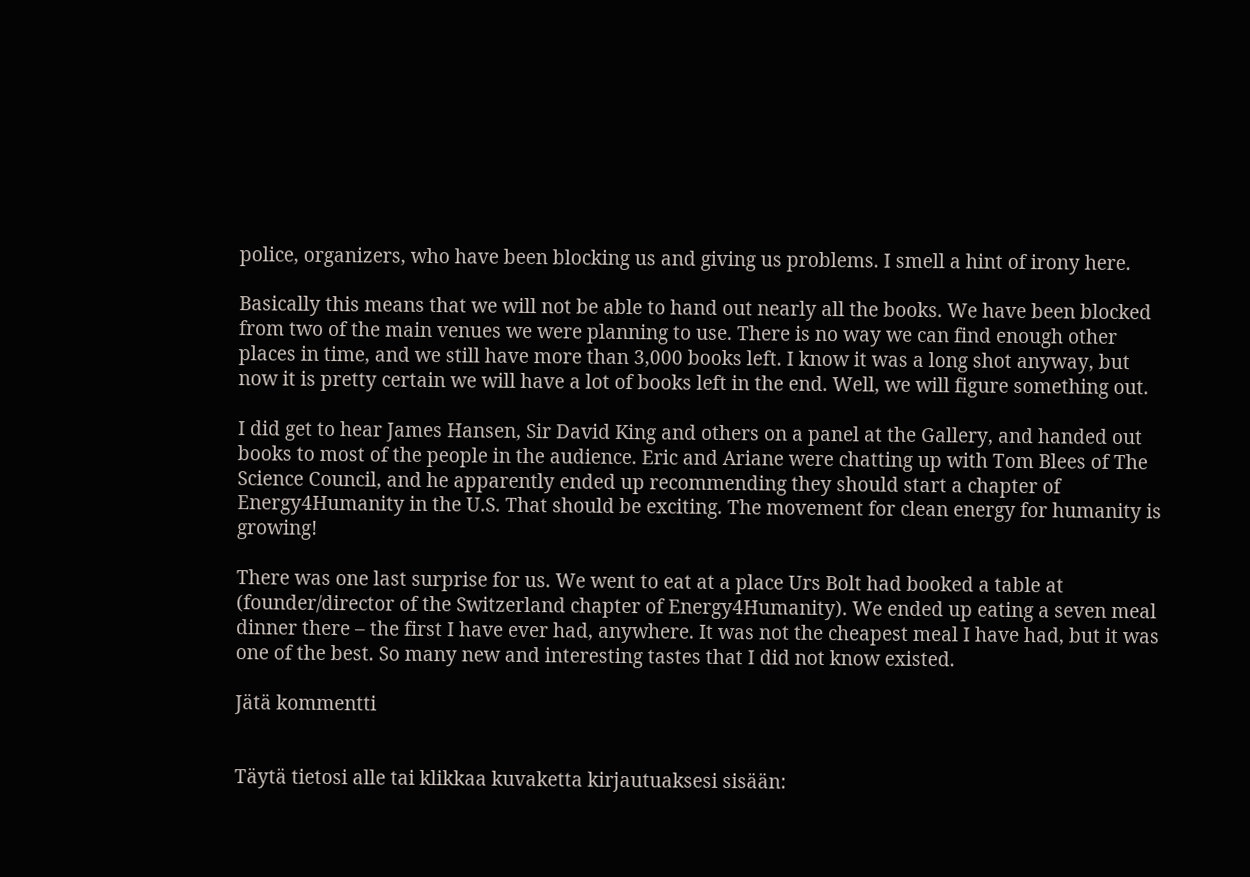police, organizers, who have been blocking us and giving us problems. I smell a hint of irony here.

Basically this means that we will not be able to hand out nearly all the books. We have been blocked from two of the main venues we were planning to use. There is no way we can find enough other places in time, and we still have more than 3,000 books left. I know it was a long shot anyway, but now it is pretty certain we will have a lot of books left in the end. Well, we will figure something out.

I did get to hear James Hansen, Sir David King and others on a panel at the Gallery, and handed out books to most of the people in the audience. Eric and Ariane were chatting up with Tom Blees of The Science Council, and he apparently ended up recommending they should start a chapter of Energy4Humanity in the U.S. That should be exciting. The movement for clean energy for humanity is growing!

There was one last surprise for us. We went to eat at a place Urs Bolt had booked a table at (founder/director of the Switzerland chapter of Energy4Humanity). We ended up eating a seven meal dinner there – the first I have ever had, anywhere. It was not the cheapest meal I have had, but it was one of the best. So many new and interesting tastes that I did not know existed.

Jätä kommentti


Täytä tietosi alle tai klikkaa kuvaketta kirjautuaksesi sisään: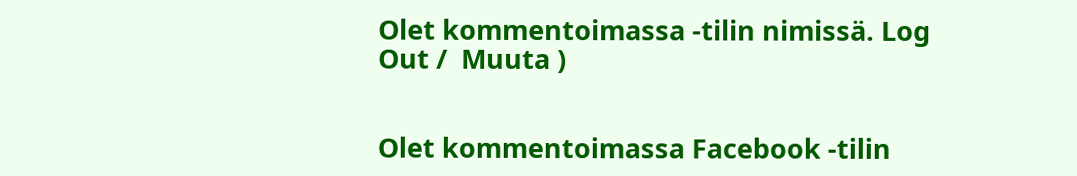Olet kommentoimassa -tilin nimissä. Log Out /  Muuta )


Olet kommentoimassa Facebook -tilin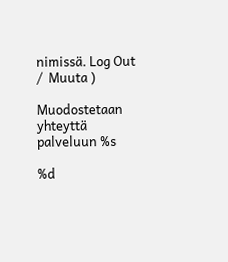nimissä. Log Out /  Muuta )

Muodostetaan yhteyttä palveluun %s

%d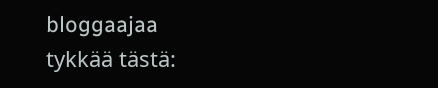bloggaajaa tykkää tästä: